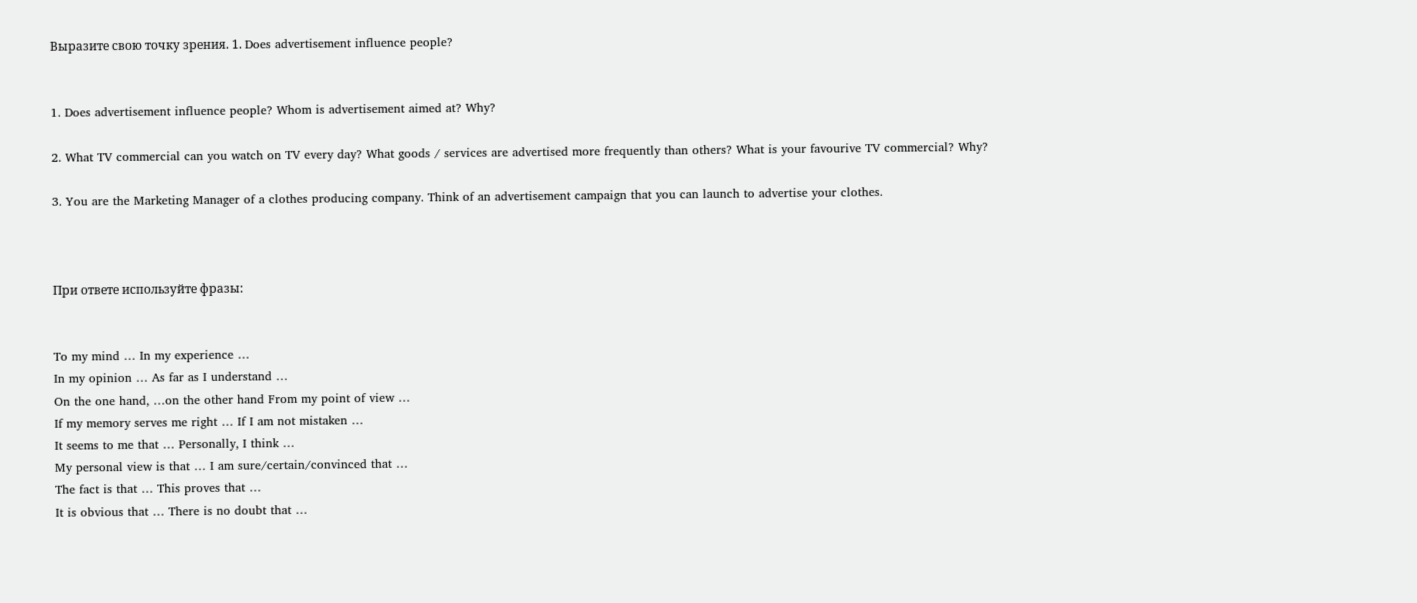Выразите свою точку зрения. 1. Does advertisement influence people?


1. Does advertisement influence people? Whom is advertisement aimed at? Why?

2. What TV commercial can you watch on TV every day? What goods / services are advertised more frequently than others? What is your favourive TV commercial? Why?

3. You are the Marketing Manager of a clothes producing company. Think of an advertisement campaign that you can launch to advertise your clothes.



При ответе используйте фразы:


To my mind … In my experience …
In my opinion … As far as I understand …
On the one hand, …on the other hand From my point of view …
If my memory serves me right … If I am not mistaken …
It seems to me that … Personally, I think …
My personal view is that … I am sure/certain/convinced that …
The fact is that … This proves that …
It is obvious that … There is no doubt that …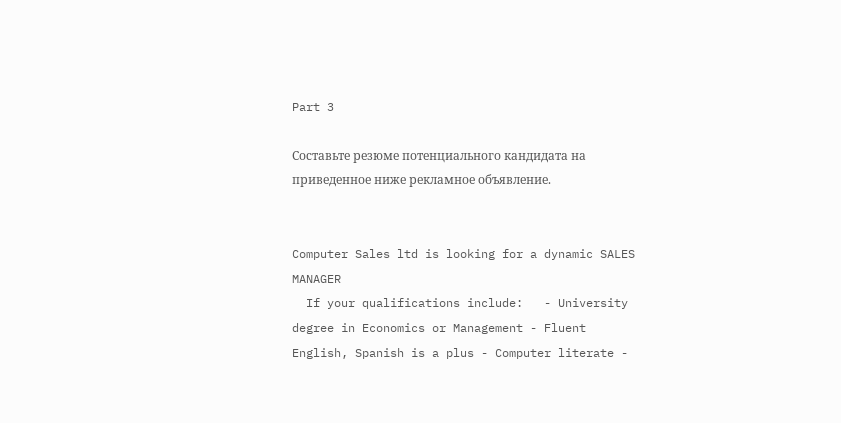Part 3

Составьте резюме потенциального кандидата на приведенное ниже рекламное объявление.


Computer Sales ltd is looking for a dynamic SALES MANAGER
  If your qualifications include:   - University degree in Economics or Management - Fluent English, Spanish is a plus - Computer literate -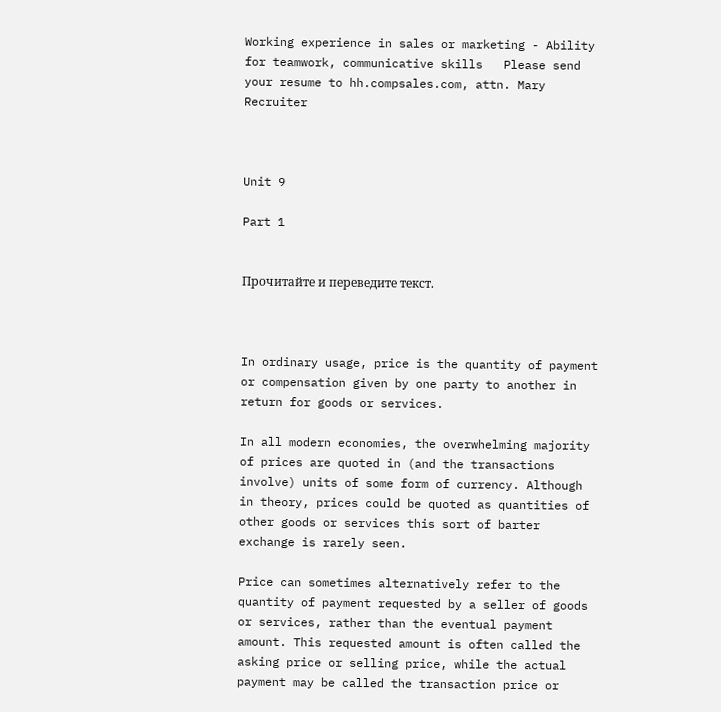Working experience in sales or marketing - Ability for teamwork, communicative skills   Please send your resume to hh.compsales.com, attn. Mary Recruiter



Unit 9

Part 1


Прочитайте и переведите текст.



In ordinary usage, price is the quantity of payment or compensation given by one party to another in return for goods or services.

In all modern economies, the overwhelming majority of prices are quoted in (and the transactions involve) units of some form of currency. Although in theory, prices could be quoted as quantities of other goods or services this sort of barter exchange is rarely seen.

Price can sometimes alternatively refer to the quantity of payment requested by a seller of goods or services, rather than the eventual payment amount. This requested amount is often called the asking price or selling price, while the actual payment may be called the transaction price or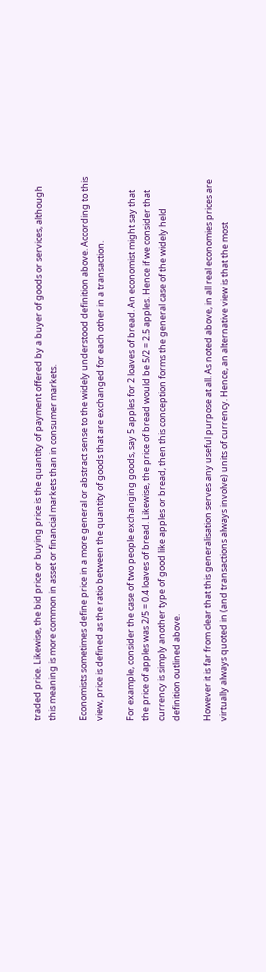traded price. Likewise, the bid price or buying price is the quantity of payment offered by a buyer of goods or services, although this meaning is more common in asset or financial markets than in consumer markets.

Economists sometimes define price in a more general or abstract sense to the widely understood definition above. According to this view, price is defined as the ratio between the quantity of goods that are exchanged for each other in a transaction.

For example, consider the case of two people exchanging goods, say 5 apples for 2 loaves of bread. An economist might say that the price of apples was 2/5 = 0.4 loaves of bread. Likewise, the price of bread would be 5/2 = 2.5 apples. Hence if we consider that currency is simply another type of good like apples or bread, then this conception forms the general case of the widely held definition outlined above.

However it is far from clear that this generalisation serves any useful purpose at all. As noted above, in all real economies prices are virtually always quoted in (and transactions always involve) units of currency. Hence, an alternative view is that the most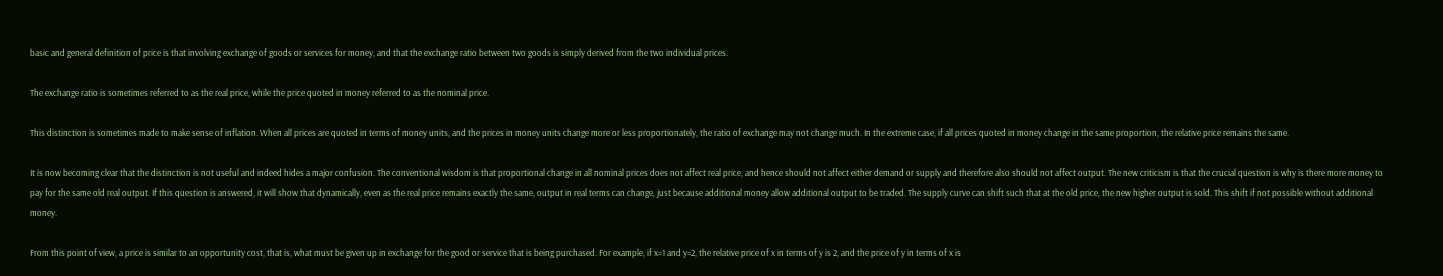basic and general definition of price is that involving exchange of goods or services for money, and that the exchange ratio between two goods is simply derived from the two individual prices.

The exchange ratio is sometimes referred to as the real price, while the price quoted in money referred to as the nominal price.

This distinction is sometimes made to make sense of inflation. When all prices are quoted in terms of money units, and the prices in money units change more or less proportionately, the ratio of exchange may not change much. In the extreme case, if all prices quoted in money change in the same proportion, the relative price remains the same.

It is now becoming clear that the distinction is not useful and indeed hides a major confusion. The conventional wisdom is that proportional change in all nominal prices does not affect real price, and hence should not affect either demand or supply and therefore also should not affect output. The new criticism is that the crucial question is why is there more money to pay for the same old real output. If this question is answered, it will show that dynamically, even as the real price remains exactly the same, output in real terms can change, just because additional money allow additional output to be traded. The supply curve can shift such that at the old price, the new higher output is sold. This shift if not possible without additional money.

From this point of view, a price is similar to an opportunity cost, that is, what must be given up in exchange for the good or service that is being purchased. For example, if x=1 and y=2, the relative price of x in terms of y is 2, and the price of y in terms of x is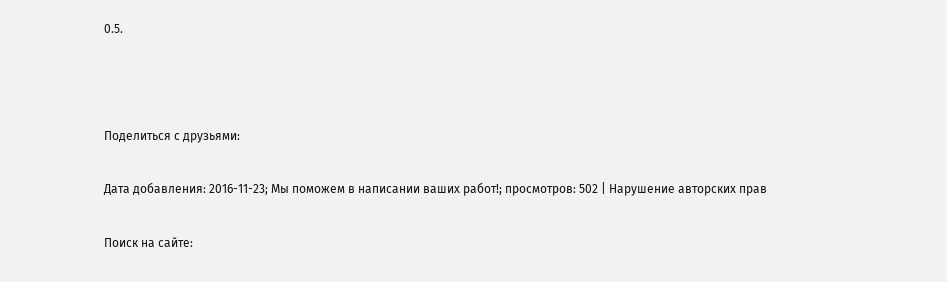0.5.



Поделиться с друзьями:

Дата добавления: 2016-11-23; Мы поможем в написании ваших работ!; просмотров: 502 | Нарушение авторских прав

Поиск на сайте: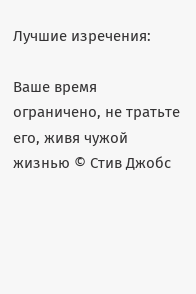Лучшие изречения:

Ваше время ограничено, не тратьте его, живя чужой жизнью © Стив Джобс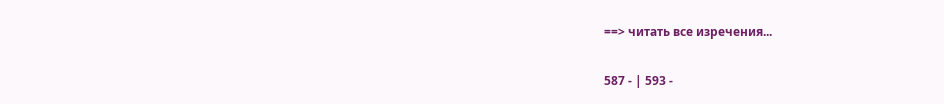==> читать все изречения...

587 - | 593 -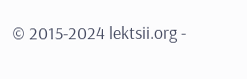© 2015-2024 lektsii.org -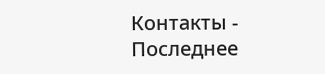Контакты - Последнее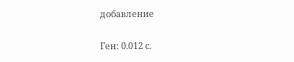добавление

Ген: 0.012 с.